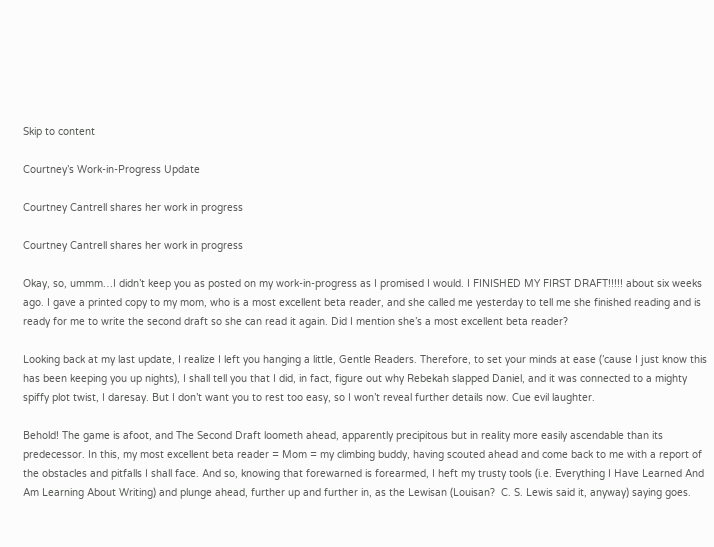Skip to content

Courtney’s Work-in-Progress Update

Courtney Cantrell shares her work in progress

Courtney Cantrell shares her work in progress

Okay, so, ummm…I didn’t keep you as posted on my work-in-progress as I promised I would. I FINISHED MY FIRST DRAFT!!!!! about six weeks ago. I gave a printed copy to my mom, who is a most excellent beta reader, and she called me yesterday to tell me she finished reading and is ready for me to write the second draft so she can read it again. Did I mention she’s a most excellent beta reader?

Looking back at my last update, I realize I left you hanging a little, Gentle Readers. Therefore, to set your minds at ease (’cause I just know this has been keeping you up nights), I shall tell you that I did, in fact, figure out why Rebekah slapped Daniel, and it was connected to a mighty spiffy plot twist, I daresay. But I don’t want you to rest too easy, so I won’t reveal further details now. Cue evil laughter.

Behold! The game is afoot, and The Second Draft loometh ahead, apparently precipitous but in reality more easily ascendable than its predecessor. In this, my most excellent beta reader = Mom = my climbing buddy, having scouted ahead and come back to me with a report of the obstacles and pitfalls I shall face. And so, knowing that forewarned is forearmed, I heft my trusty tools (i.e. Everything I Have Learned And Am Learning About Writing) and plunge ahead, further up and further in, as the Lewisan (Louisan?  C. S. Lewis said it, anyway) saying goes.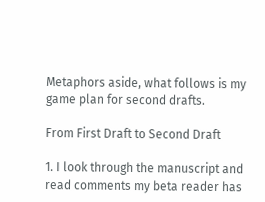Metaphors aside, what follows is my game plan for second drafts.

From First Draft to Second Draft

1. I look through the manuscript and read comments my beta reader has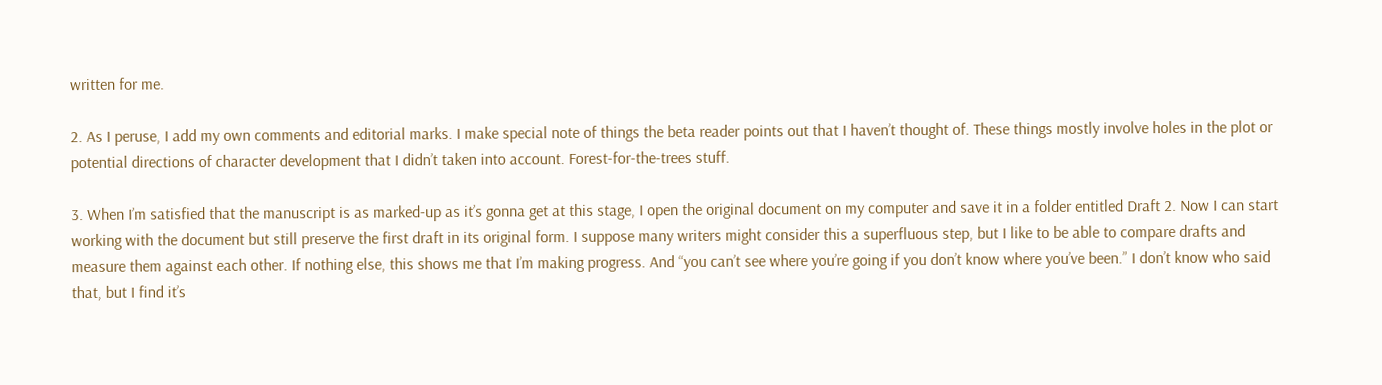written for me.

2. As I peruse, I add my own comments and editorial marks. I make special note of things the beta reader points out that I haven’t thought of. These things mostly involve holes in the plot or potential directions of character development that I didn’t taken into account. Forest-for-the-trees stuff.

3. When I’m satisfied that the manuscript is as marked-up as it’s gonna get at this stage, I open the original document on my computer and save it in a folder entitled Draft 2. Now I can start working with the document but still preserve the first draft in its original form. I suppose many writers might consider this a superfluous step, but I like to be able to compare drafts and measure them against each other. If nothing else, this shows me that I’m making progress. And “you can’t see where you’re going if you don’t know where you’ve been.” I don’t know who said that, but I find it’s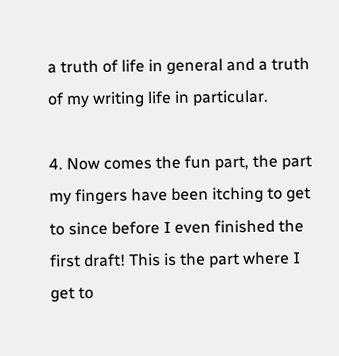a truth of life in general and a truth of my writing life in particular.

4. Now comes the fun part, the part my fingers have been itching to get to since before I even finished the first draft! This is the part where I get to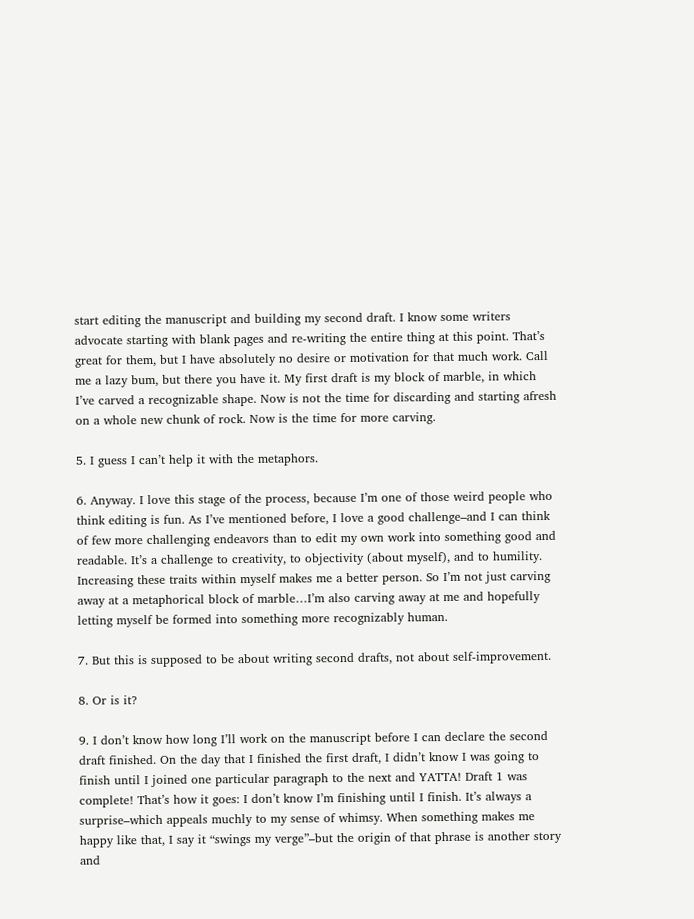start editing the manuscript and building my second draft. I know some writers advocate starting with blank pages and re-writing the entire thing at this point. That’s great for them, but I have absolutely no desire or motivation for that much work. Call me a lazy bum, but there you have it. My first draft is my block of marble, in which I’ve carved a recognizable shape. Now is not the time for discarding and starting afresh on a whole new chunk of rock. Now is the time for more carving.

5. I guess I can’t help it with the metaphors.

6. Anyway. I love this stage of the process, because I’m one of those weird people who think editing is fun. As I’ve mentioned before, I love a good challenge–and I can think of few more challenging endeavors than to edit my own work into something good and readable. It’s a challenge to creativity, to objectivity (about myself), and to humility. Increasing these traits within myself makes me a better person. So I’m not just carving away at a metaphorical block of marble…I’m also carving away at me and hopefully letting myself be formed into something more recognizably human.

7. But this is supposed to be about writing second drafts, not about self-improvement.

8. Or is it?

9. I don’t know how long I’ll work on the manuscript before I can declare the second draft finished. On the day that I finished the first draft, I didn’t know I was going to finish until I joined one particular paragraph to the next and YATTA! Draft 1 was complete! That’s how it goes: I don’t know I’m finishing until I finish. It’s always a surprise–which appeals muchly to my sense of whimsy. When something makes me happy like that, I say it “swings my verge”–but the origin of that phrase is another story and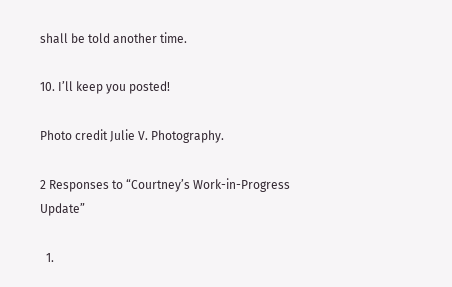shall be told another time.

10. I’ll keep you posted!

Photo credit Julie V. Photography.

2 Responses to “Courtney’s Work-in-Progress Update”

  1.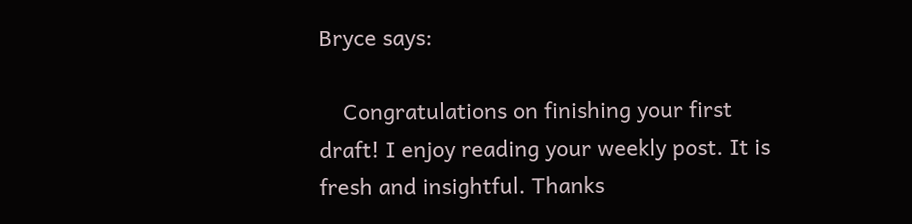Bryce says:

    Congratulations on finishing your first draft! I enjoy reading your weekly post. It is fresh and insightful. Thanks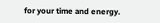for your time and energy.